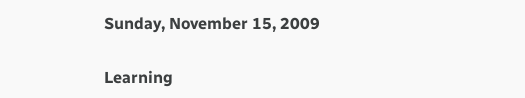Sunday, November 15, 2009

Learning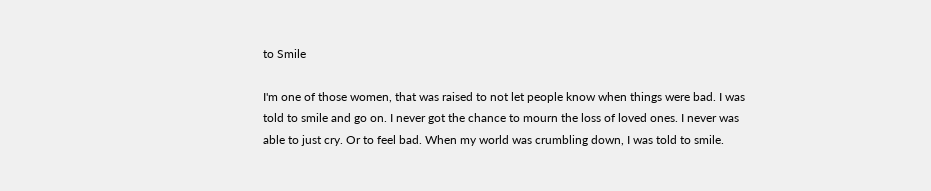to Smile

I'm one of those women, that was raised to not let people know when things were bad. I was told to smile and go on. I never got the chance to mourn the loss of loved ones. I never was able to just cry. Or to feel bad. When my world was crumbling down, I was told to smile.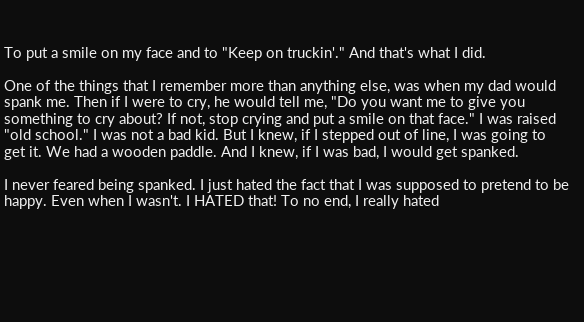To put a smile on my face and to "Keep on truckin'." And that's what I did.

One of the things that I remember more than anything else, was when my dad would spank me. Then if I were to cry, he would tell me, "Do you want me to give you something to cry about? If not, stop crying and put a smile on that face." I was raised "old school." I was not a bad kid. But I knew, if I stepped out of line, I was going to get it. We had a wooden paddle. And I knew, if I was bad, I would get spanked.

I never feared being spanked. I just hated the fact that I was supposed to pretend to be happy. Even when I wasn't. I HATED that! To no end, I really hated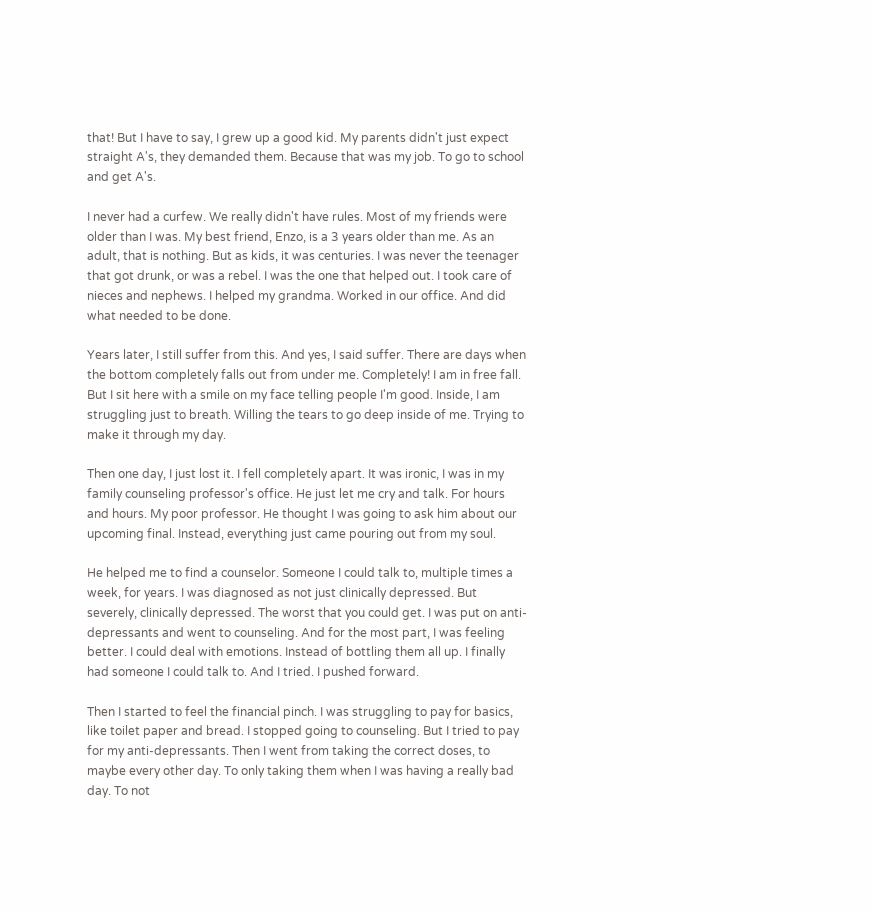that! But I have to say, I grew up a good kid. My parents didn't just expect straight A's, they demanded them. Because that was my job. To go to school and get A's.

I never had a curfew. We really didn't have rules. Most of my friends were older than I was. My best friend, Enzo, is a 3 years older than me. As an adult, that is nothing. But as kids, it was centuries. I was never the teenager that got drunk, or was a rebel. I was the one that helped out. I took care of nieces and nephews. I helped my grandma. Worked in our office. And did what needed to be done.

Years later, I still suffer from this. And yes, I said suffer. There are days when the bottom completely falls out from under me. Completely! I am in free fall. But I sit here with a smile on my face telling people I'm good. Inside, I am struggling just to breath. Willing the tears to go deep inside of me. Trying to make it through my day.

Then one day, I just lost it. I fell completely apart. It was ironic, I was in my family counseling professor's office. He just let me cry and talk. For hours and hours. My poor professor. He thought I was going to ask him about our upcoming final. Instead, everything just came pouring out from my soul.

He helped me to find a counselor. Someone I could talk to, multiple times a week, for years. I was diagnosed as not just clinically depressed. But severely, clinically depressed. The worst that you could get. I was put on anti-depressants and went to counseling. And for the most part, I was feeling better. I could deal with emotions. Instead of bottling them all up. I finally had someone I could talk to. And I tried. I pushed forward.

Then I started to feel the financial pinch. I was struggling to pay for basics, like toilet paper and bread. I stopped going to counseling. But I tried to pay for my anti-depressants. Then I went from taking the correct doses, to maybe every other day. To only taking them when I was having a really bad day. To not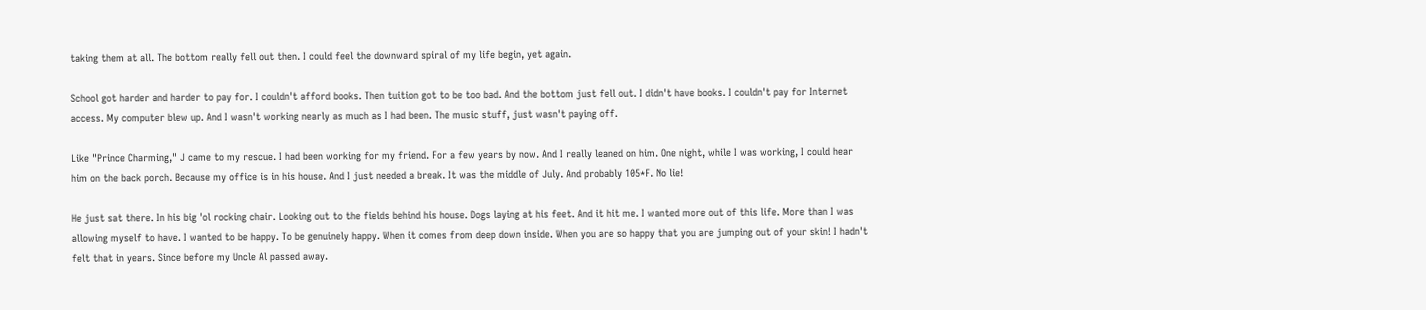taking them at all. The bottom really fell out then. I could feel the downward spiral of my life begin, yet again.

School got harder and harder to pay for. I couldn't afford books. Then tuition got to be too bad. And the bottom just fell out. I didn't have books. I couldn't pay for Internet access. My computer blew up. And I wasn't working nearly as much as I had been. The music stuff, just wasn't paying off.

Like "Prince Charming," J came to my rescue. I had been working for my friend. For a few years by now. And I really leaned on him. One night, while I was working, I could hear him on the back porch. Because my office is in his house. And I just needed a break. It was the middle of July. And probably 105*F. No lie!

He just sat there. In his big 'ol rocking chair. Looking out to the fields behind his house. Dogs laying at his feet. And it hit me. I wanted more out of this life. More than I was allowing myself to have. I wanted to be happy. To be genuinely happy. When it comes from deep down inside. When you are so happy that you are jumping out of your skin! I hadn't felt that in years. Since before my Uncle Al passed away.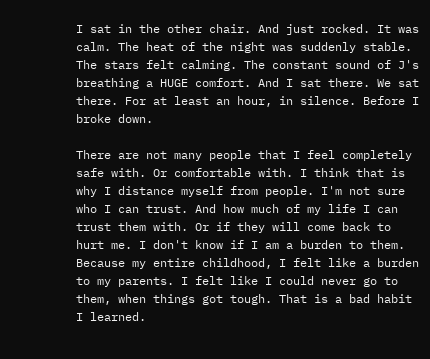I sat in the other chair. And just rocked. It was calm. The heat of the night was suddenly stable. The stars felt calming. The constant sound of J's breathing a HUGE comfort. And I sat there. We sat there. For at least an hour, in silence. Before I broke down.

There are not many people that I feel completely safe with. Or comfortable with. I think that is why I distance myself from people. I'm not sure who I can trust. And how much of my life I can trust them with. Or if they will come back to hurt me. I don't know if I am a burden to them. Because my entire childhood, I felt like a burden to my parents. I felt like I could never go to them, when things got tough. That is a bad habit I learned.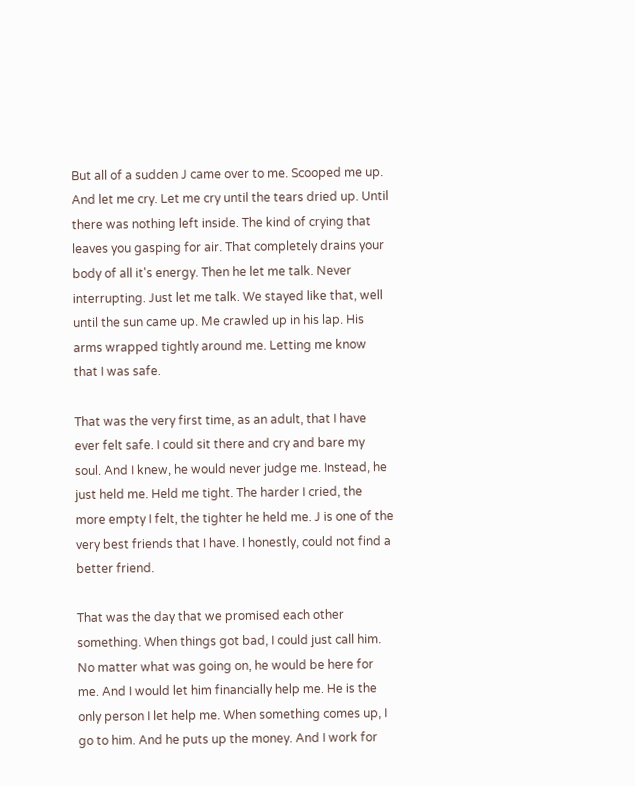But all of a sudden J came over to me. Scooped me up. And let me cry. Let me cry until the tears dried up. Until there was nothing left inside. The kind of crying that leaves you gasping for air. That completely drains your body of all it's energy. Then he let me talk. Never interrupting. Just let me talk. We stayed like that, well until the sun came up. Me crawled up in his lap. His arms wrapped tightly around me. Letting me know that I was safe.

That was the very first time, as an adult, that I have ever felt safe. I could sit there and cry and bare my soul. And I knew, he would never judge me. Instead, he just held me. Held me tight. The harder I cried, the more empty I felt, the tighter he held me. J is one of the very best friends that I have. I honestly, could not find a better friend.

That was the day that we promised each other something. When things got bad, I could just call him. No matter what was going on, he would be here for me. And I would let him financially help me. He is the only person I let help me. When something comes up, I go to him. And he puts up the money. And I work for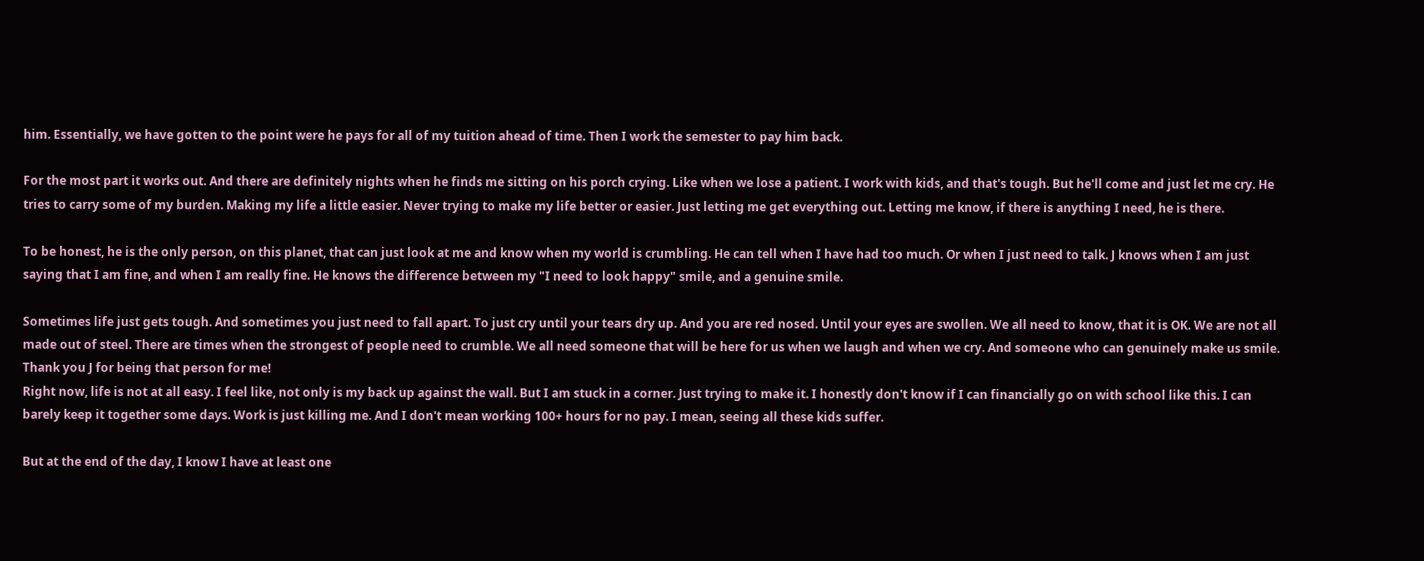him. Essentially, we have gotten to the point were he pays for all of my tuition ahead of time. Then I work the semester to pay him back.

For the most part it works out. And there are definitely nights when he finds me sitting on his porch crying. Like when we lose a patient. I work with kids, and that's tough. But he'll come and just let me cry. He tries to carry some of my burden. Making my life a little easier. Never trying to make my life better or easier. Just letting me get everything out. Letting me know, if there is anything I need, he is there.

To be honest, he is the only person, on this planet, that can just look at me and know when my world is crumbling. He can tell when I have had too much. Or when I just need to talk. J knows when I am just saying that I am fine, and when I am really fine. He knows the difference between my "I need to look happy" smile, and a genuine smile.

Sometimes life just gets tough. And sometimes you just need to fall apart. To just cry until your tears dry up. And you are red nosed. Until your eyes are swollen. We all need to know, that it is OK. We are not all made out of steel. There are times when the strongest of people need to crumble. We all need someone that will be here for us when we laugh and when we cry. And someone who can genuinely make us smile. Thank you J for being that person for me!
Right now, life is not at all easy. I feel like, not only is my back up against the wall. But I am stuck in a corner. Just trying to make it. I honestly don't know if I can financially go on with school like this. I can barely keep it together some days. Work is just killing me. And I don't mean working 100+ hours for no pay. I mean, seeing all these kids suffer.

But at the end of the day, I know I have at least one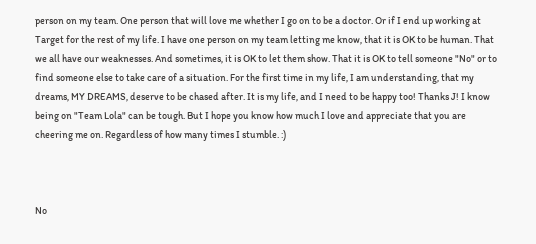person on my team. One person that will love me whether I go on to be a doctor. Or if I end up working at Target for the rest of my life. I have one person on my team letting me know, that it is OK to be human. That we all have our weaknesses. And sometimes, it is OK to let them show. That it is OK to tell someone "No" or to find someone else to take care of a situation. For the first time in my life, I am understanding, that my dreams, MY DREAMS, deserve to be chased after. It is my life, and I need to be happy too! Thanks J! I know being on "Team Lola" can be tough. But I hope you know how much I love and appreciate that you are cheering me on. Regardless of how many times I stumble. :)



No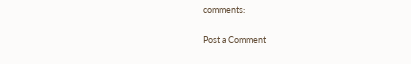comments:

Post a Comment